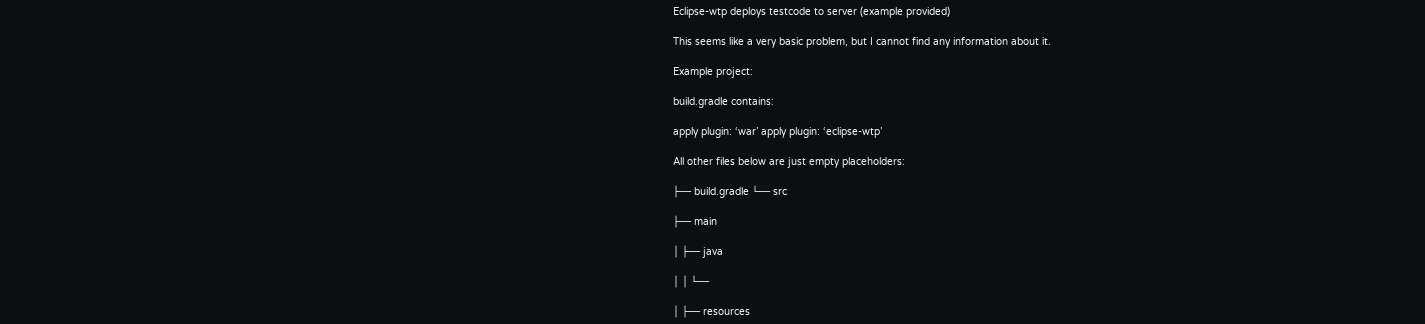Eclipse-wtp deploys testcode to server (example provided)

This seems like a very basic problem, but I cannot find any information about it.

Example project:

build.gradle contains:

apply plugin: ‘war’ apply plugin: ‘eclipse-wtp’

All other files below are just empty placeholders:

├── build.gradle └── src

├── main

│ ├── java

│ │ └──

│ ├── resources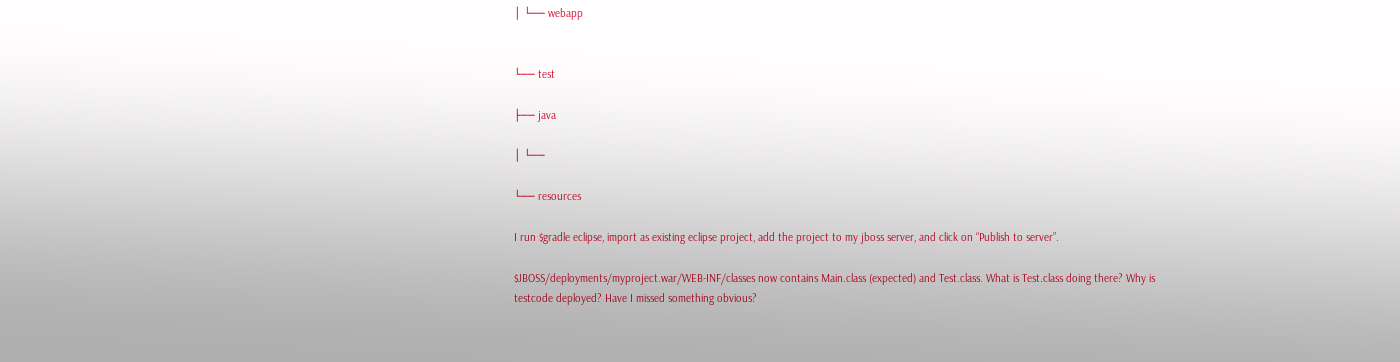│ └── webapp


└── test

├── java

│ └──

└── resources

I run $gradle eclipse, import as existing eclipse project, add the project to my jboss server, and click on “Publish to server”.

$JBOSS/deployments/myproject.war/WEB-INF/classes now contains Main.class (expected) and Test.class. What is Test.class doing there? Why is testcode deployed? Have I missed something obvious?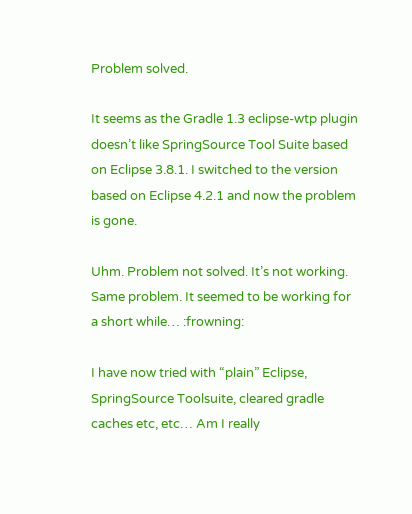Problem solved.

It seems as the Gradle 1.3 eclipse-wtp plugin doesn’t like SpringSource Tool Suite based on Eclipse 3.8.1. I switched to the version based on Eclipse 4.2.1 and now the problem is gone.

Uhm. Problem not solved. It’s not working. Same problem. It seemed to be working for a short while… :frowning:

I have now tried with “plain” Eclipse, SpringSource Toolsuite, cleared gradle caches etc, etc… Am I really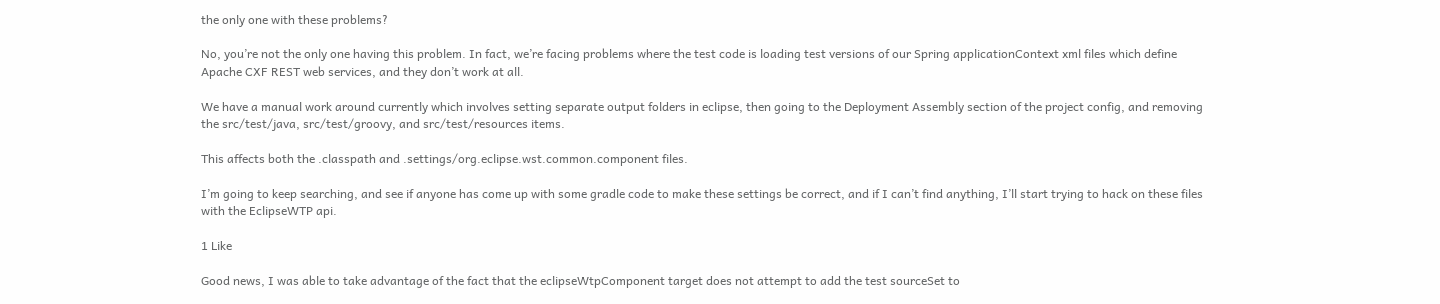the only one with these problems?

No, you’re not the only one having this problem. In fact, we’re facing problems where the test code is loading test versions of our Spring applicationContext xml files which define Apache CXF REST web services, and they don’t work at all.

We have a manual work around currently which involves setting separate output folders in eclipse, then going to the Deployment Assembly section of the project config, and removing the src/test/java, src/test/groovy, and src/test/resources items.

This affects both the .classpath and .settings/org.eclipse.wst.common.component files.

I’m going to keep searching, and see if anyone has come up with some gradle code to make these settings be correct, and if I can’t find anything, I’ll start trying to hack on these files with the EclipseWTP api.

1 Like

Good news, I was able to take advantage of the fact that the eclipseWtpComponent target does not attempt to add the test sourceSet to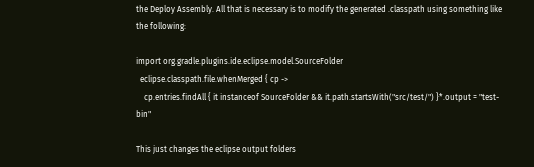the Deploy Assembly. All that is necessary is to modify the generated .classpath using something like the following:

import org.gradle.plugins.ide.eclipse.model.SourceFolder
  eclipse.classpath.file.whenMerged { cp ->
    cp.entries.findAll { it instanceof SourceFolder && it.path.startsWith("src/test/") }*.output = "test-bin"

This just changes the eclipse output folders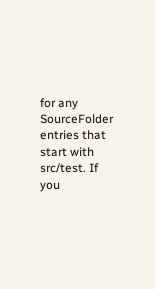for any SourceFolder entries that start with src/test. If you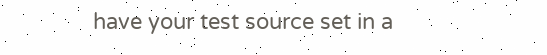have your test source set in a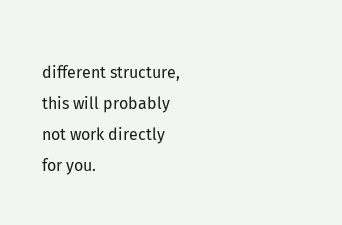different structure, this will probably not work directly for you.